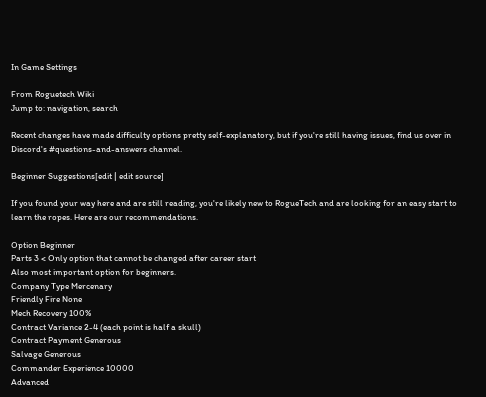In Game Settings

From Roguetech Wiki
Jump to: navigation, search

Recent changes have made difficulty options pretty self-explanatory, but if you're still having issues, find us over in Discord's #questions-and-answers channel.

Beginner Suggestions[edit | edit source]

If you found your way here and are still reading, you're likely new to RogueTech and are looking for an easy start to learn the ropes. Here are our recommendations.

Option Beginner
Parts 3 < Only option that cannot be changed after career start
Also most important option for beginners.
Company Type Mercenary
Friendly Fire None
Mech Recovery 100%
Contract Variance 2-4 (each point is half a skull)
Contract Payment Generous
Salvage Generous
Commander Experience 10000
Advanced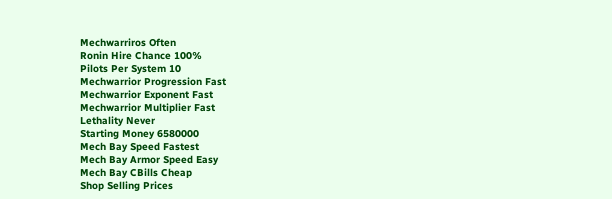Mechwarriros Often
Ronin Hire Chance 100%
Pilots Per System 10
Mechwarrior Progression Fast
Mechwarrior Exponent Fast
Mechwarrior Multiplier Fast
Lethality Never
Starting Money 6580000
Mech Bay Speed Fastest
Mech Bay Armor Speed Easy
Mech Bay CBills Cheap
Shop Selling Prices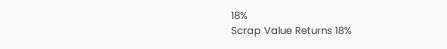18%
Scrap Value Returns 18%